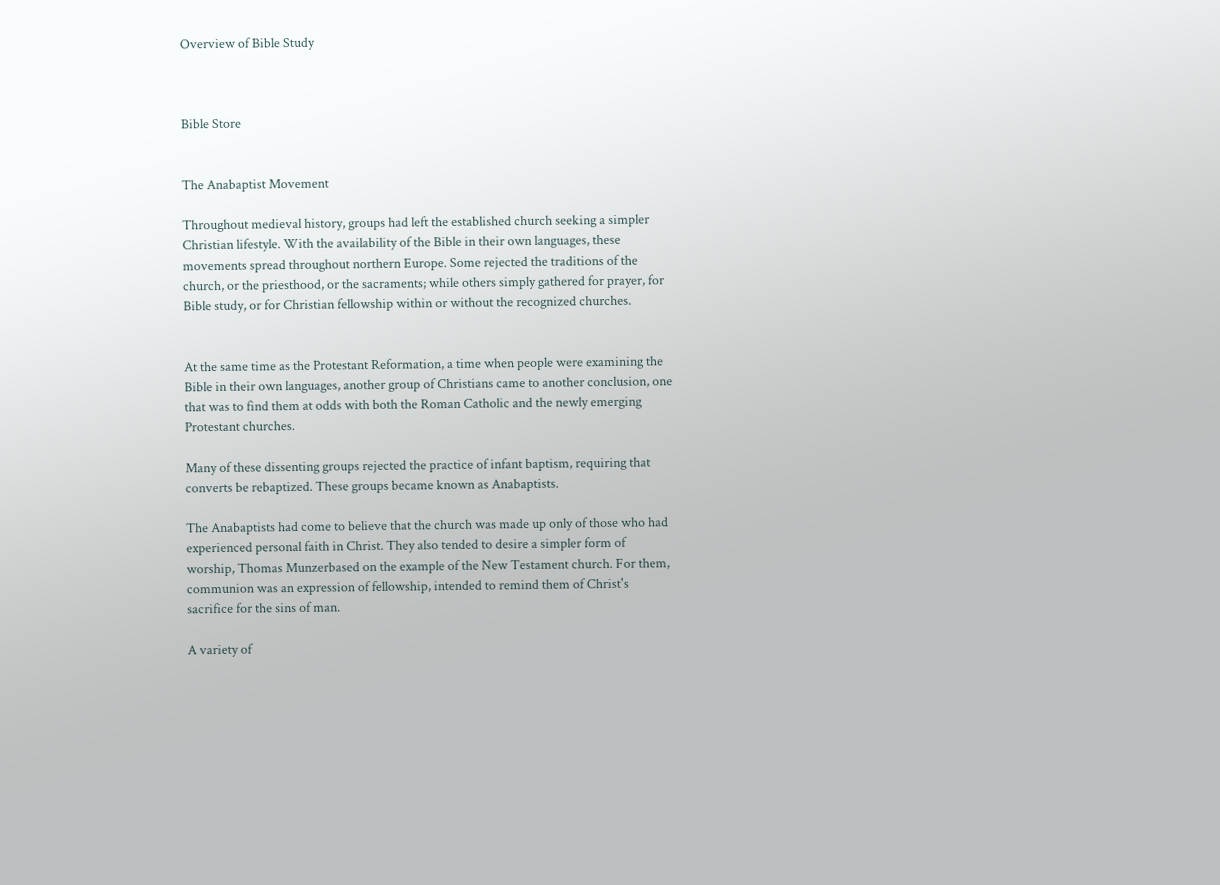Overview of Bible Study



Bible Store


The Anabaptist Movement

Throughout medieval history, groups had left the established church seeking a simpler Christian lifestyle. With the availability of the Bible in their own languages, these movements spread throughout northern Europe. Some rejected the traditions of the church, or the priesthood, or the sacraments; while others simply gathered for prayer, for Bible study, or for Christian fellowship within or without the recognized churches.


At the same time as the Protestant Reformation, a time when people were examining the Bible in their own languages, another group of Christians came to another conclusion, one that was to find them at odds with both the Roman Catholic and the newly emerging Protestant churches.

Many of these dissenting groups rejected the practice of infant baptism, requiring that converts be rebaptized. These groups became known as Anabaptists.

The Anabaptists had come to believe that the church was made up only of those who had experienced personal faith in Christ. They also tended to desire a simpler form of worship, Thomas Munzerbased on the example of the New Testament church. For them, communion was an expression of fellowship, intended to remind them of Christ's sacrifice for the sins of man.

A variety of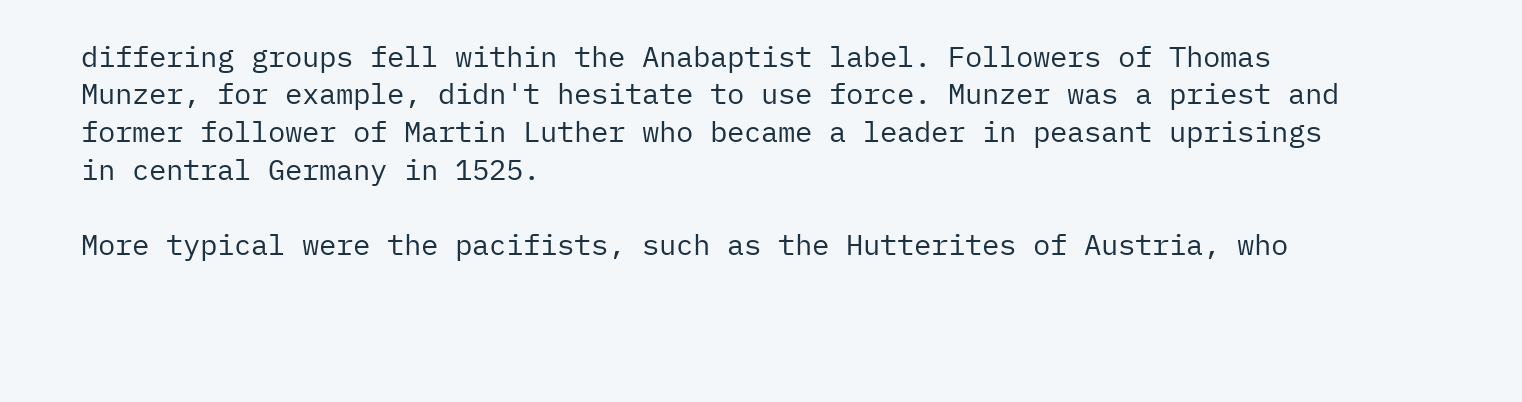differing groups fell within the Anabaptist label. Followers of Thomas Munzer, for example, didn't hesitate to use force. Munzer was a priest and former follower of Martin Luther who became a leader in peasant uprisings in central Germany in 1525.

More typical were the pacifists, such as the Hutterites of Austria, who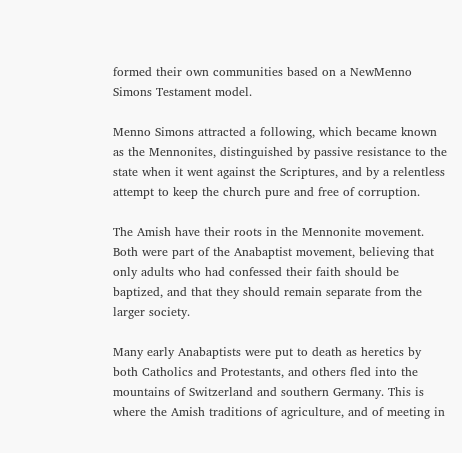formed their own communities based on a NewMenno Simons Testament model.

Menno Simons attracted a following, which became known as the Mennonites, distinguished by passive resistance to the state when it went against the Scriptures, and by a relentless attempt to keep the church pure and free of corruption.

The Amish have their roots in the Mennonite movement. Both were part of the Anabaptist movement, believing that only adults who had confessed their faith should be baptized, and that they should remain separate from the larger society.

Many early Anabaptists were put to death as heretics by both Catholics and Protestants, and others fled into the mountains of Switzerland and southern Germany. This is where the Amish traditions of agriculture, and of meeting in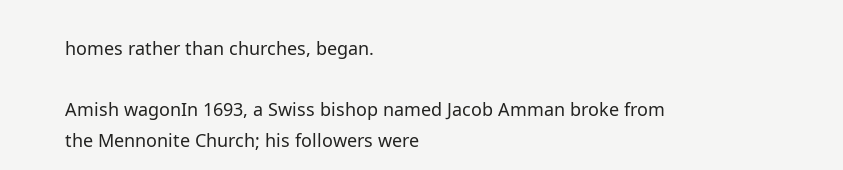homes rather than churches, began.

Amish wagonIn 1693, a Swiss bishop named Jacob Amman broke from the Mennonite Church; his followers were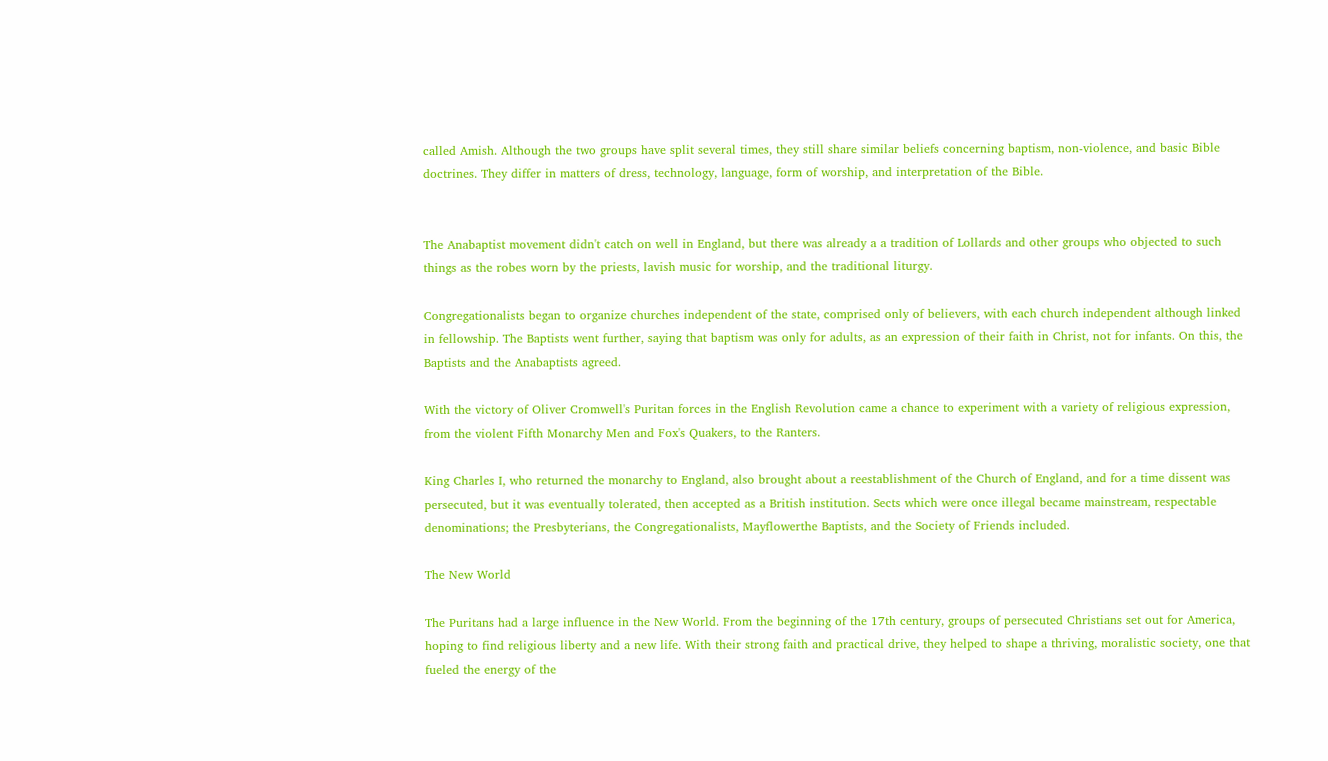called Amish. Although the two groups have split several times, they still share similar beliefs concerning baptism, non-violence, and basic Bible doctrines. They differ in matters of dress, technology, language, form of worship, and interpretation of the Bible.


The Anabaptist movement didn't catch on well in England, but there was already a a tradition of Lollards and other groups who objected to such things as the robes worn by the priests, lavish music for worship, and the traditional liturgy.

Congregationalists began to organize churches independent of the state, comprised only of believers, with each church independent although linked in fellowship. The Baptists went further, saying that baptism was only for adults, as an expression of their faith in Christ, not for infants. On this, the Baptists and the Anabaptists agreed.

With the victory of Oliver Cromwell's Puritan forces in the English Revolution came a chance to experiment with a variety of religious expression, from the violent Fifth Monarchy Men and Fox's Quakers, to the Ranters.

King Charles I, who returned the monarchy to England, also brought about a reestablishment of the Church of England, and for a time dissent was persecuted, but it was eventually tolerated, then accepted as a British institution. Sects which were once illegal became mainstream, respectable denominations; the Presbyterians, the Congregationalists, Mayflowerthe Baptists, and the Society of Friends included.

The New World

The Puritans had a large influence in the New World. From the beginning of the 17th century, groups of persecuted Christians set out for America, hoping to find religious liberty and a new life. With their strong faith and practical drive, they helped to shape a thriving, moralistic society, one that fueled the energy of the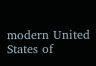modern United States of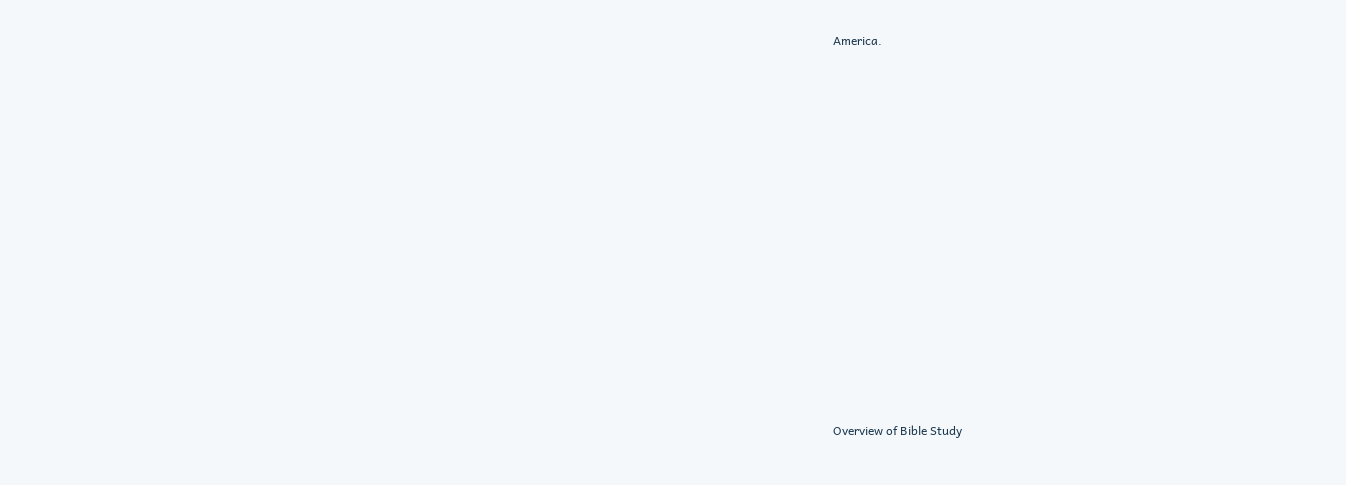America.

























Overview of Bible Study